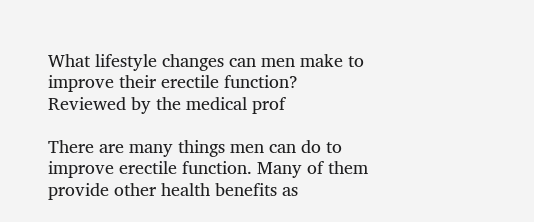What lifestyle changes can men make to improve their erectile function? Reviewed by the medical prof

There are many things men can do to improve erectile function. Many of them provide other health benefits as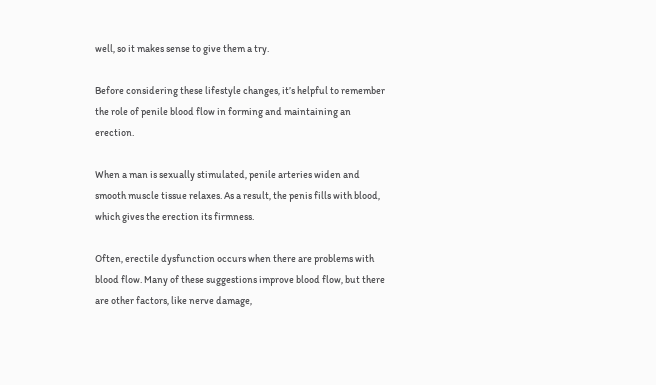well, so it makes sense to give them a try.

Before considering these lifestyle changes, it’s helpful to remember the role of penile blood flow in forming and maintaining an erection.

When a man is sexually stimulated, penile arteries widen and smooth muscle tissue relaxes. As a result, the penis fills with blood, which gives the erection its firmness.

Often, erectile dysfunction occurs when there are problems with blood flow. Many of these suggestions improve blood flow, but there are other factors, like nerve damage,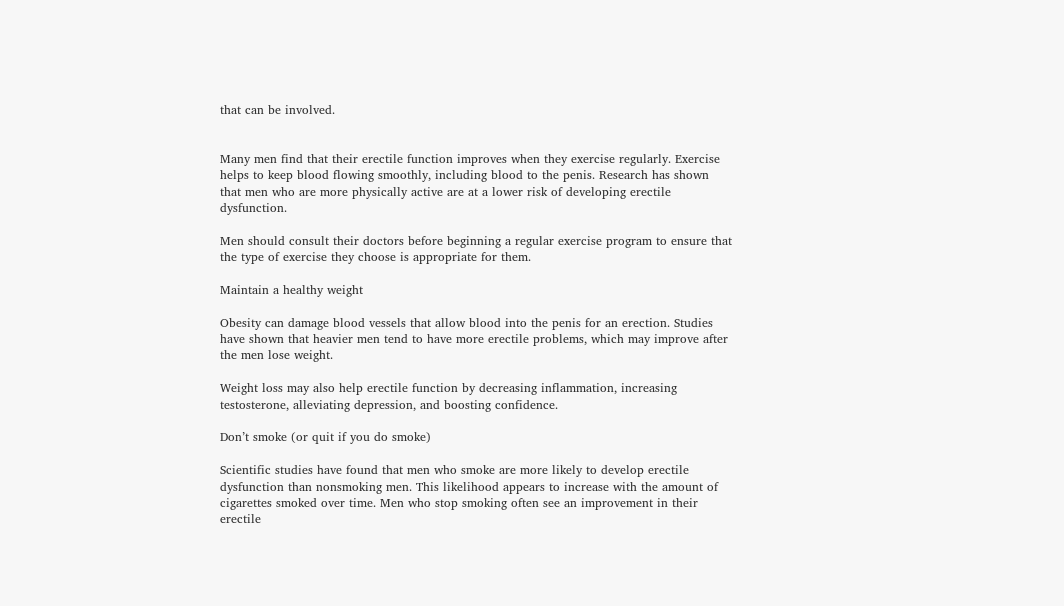that can be involved.


Many men find that their erectile function improves when they exercise regularly. Exercise helps to keep blood flowing smoothly, including blood to the penis. Research has shown that men who are more physically active are at a lower risk of developing erectile dysfunction.

Men should consult their doctors before beginning a regular exercise program to ensure that the type of exercise they choose is appropriate for them.

Maintain a healthy weight

Obesity can damage blood vessels that allow blood into the penis for an erection. Studies have shown that heavier men tend to have more erectile problems, which may improve after the men lose weight.

Weight loss may also help erectile function by decreasing inflammation, increasing testosterone, alleviating depression, and boosting confidence.

Don’t smoke (or quit if you do smoke)

Scientific studies have found that men who smoke are more likely to develop erectile dysfunction than nonsmoking men. This likelihood appears to increase with the amount of cigarettes smoked over time. Men who stop smoking often see an improvement in their erectile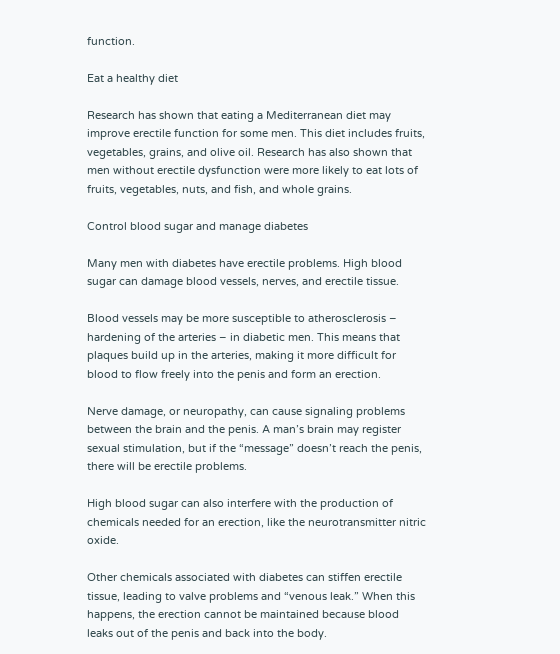function.

Eat a healthy diet

Research has shown that eating a Mediterranean diet may improve erectile function for some men. This diet includes fruits, vegetables, grains, and olive oil. Research has also shown that men without erectile dysfunction were more likely to eat lots of fruits, vegetables, nuts, and fish, and whole grains.

Control blood sugar and manage diabetes

Many men with diabetes have erectile problems. High blood sugar can damage blood vessels, nerves, and erectile tissue.

Blood vessels may be more susceptible to atherosclerosis – hardening of the arteries – in diabetic men. This means that plaques build up in the arteries, making it more difficult for blood to flow freely into the penis and form an erection.

Nerve damage, or neuropathy, can cause signaling problems between the brain and the penis. A man’s brain may register sexual stimulation, but if the “message” doesn’t reach the penis, there will be erectile problems.

High blood sugar can also interfere with the production of chemicals needed for an erection, like the neurotransmitter nitric oxide.

Other chemicals associated with diabetes can stiffen erectile tissue, leading to valve problems and “venous leak.” When this happens, the erection cannot be maintained because blood leaks out of the penis and back into the body.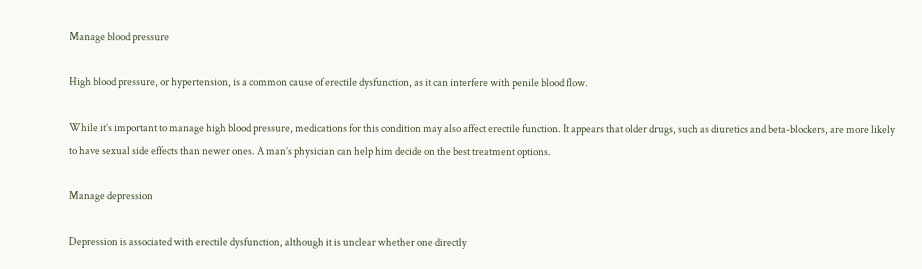Manage blood pressure

High blood pressure, or hypertension, is a common cause of erectile dysfunction, as it can interfere with penile blood flow.

While it’s important to manage high blood pressure, medications for this condition may also affect erectile function. It appears that older drugs, such as diuretics and beta-blockers, are more likely to have sexual side effects than newer ones. A man’s physician can help him decide on the best treatment options.

Manage depression

Depression is associated with erectile dysfunction, although it is unclear whether one directly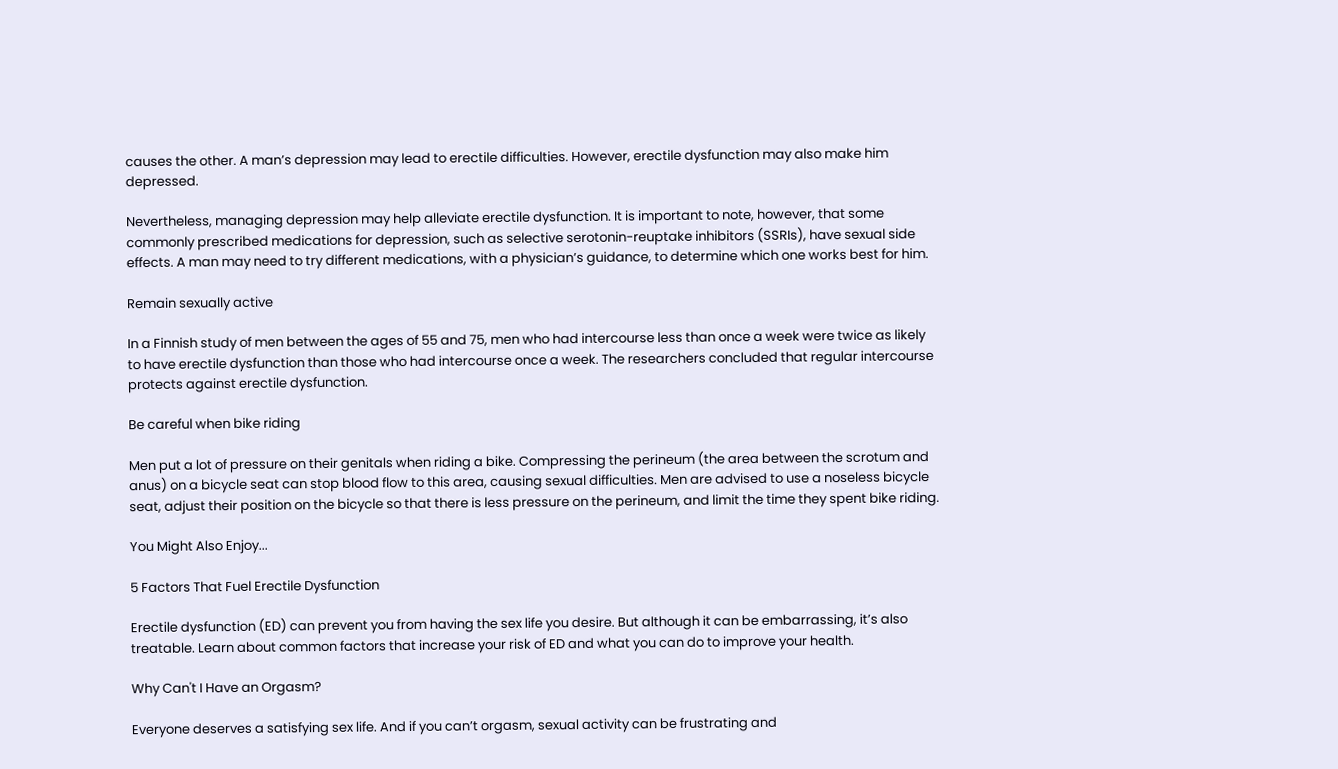causes the other. A man’s depression may lead to erectile difficulties. However, erectile dysfunction may also make him depressed.

Nevertheless, managing depression may help alleviate erectile dysfunction. It is important to note, however, that some commonly prescribed medications for depression, such as selective serotonin-reuptake inhibitors (SSRIs), have sexual side effects. A man may need to try different medications, with a physician’s guidance, to determine which one works best for him.

Remain sexually active

In a Finnish study of men between the ages of 55 and 75, men who had intercourse less than once a week were twice as likely to have erectile dysfunction than those who had intercourse once a week. The researchers concluded that regular intercourse protects against erectile dysfunction.

Be careful when bike riding

Men put a lot of pressure on their genitals when riding a bike. Compressing the perineum (the area between the scrotum and anus) on a bicycle seat can stop blood flow to this area, causing sexual difficulties. Men are advised to use a noseless bicycle seat, adjust their position on the bicycle so that there is less pressure on the perineum, and limit the time they spent bike riding.

You Might Also Enjoy...

5 Factors That Fuel Erectile Dysfunction

Erectile dysfunction (ED) can prevent you from having the sex life you desire. But although it can be embarrassing, it’s also treatable. Learn about common factors that increase your risk of ED and what you can do to improve your health.

Why Can't I Have an Orgasm?

Everyone deserves a satisfying sex life. And if you can’t orgasm, sexual activity can be frustrating and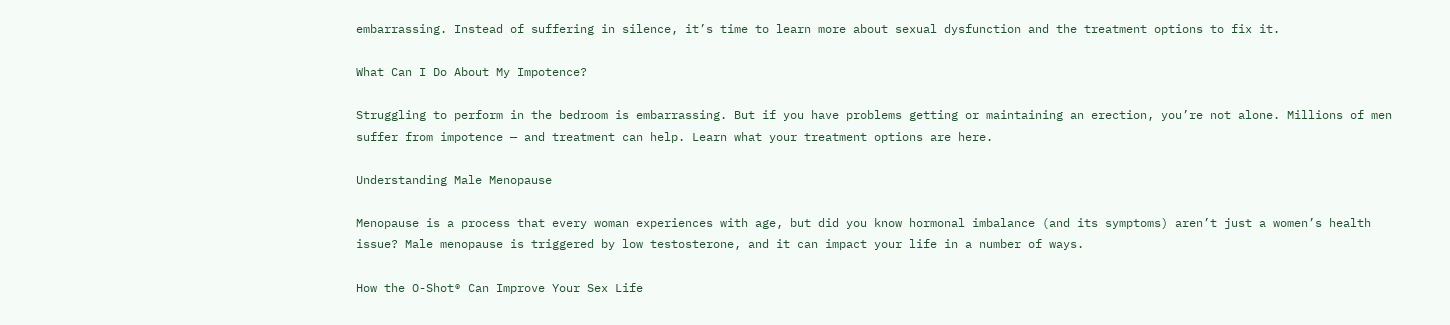embarrassing. Instead of suffering in silence, it’s time to learn more about sexual dysfunction and the treatment options to fix it.

What Can I Do About My Impotence?

Struggling to perform in the bedroom is embarrassing. But if you have problems getting or maintaining an erection, you’re not alone. Millions of men suffer from impotence — and treatment can help. Learn what your treatment options are here.

Understanding Male Menopause

Menopause is a process that every woman experiences with age, but did you know hormonal imbalance (and its symptoms) aren’t just a women’s health issue? Male menopause is triggered by low testosterone, and it can impact your life in a number of ways.

How the O-Shot® Can Improve Your Sex Life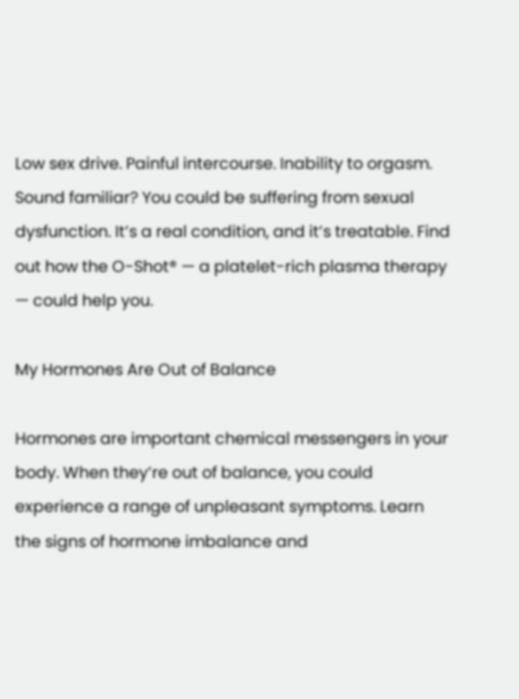Low sex drive. Painful intercourse. Inability to orgasm. Sound familiar? You could be suffering from sexual dysfunction. It’s a real condition, and it’s treatable. Find out how the O-Shot® — a platelet-rich plasma therapy — could help you.

My Hormones Are Out of Balance

Hormones are important chemical messengers in your body. When they’re out of balance, you could experience a range of unpleasant symptoms. Learn the signs of hormone imbalance and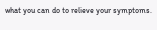what you can do to relieve your symptoms.